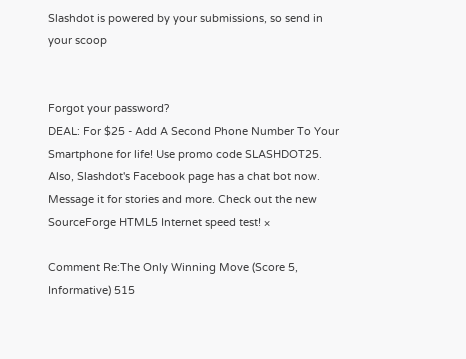Slashdot is powered by your submissions, so send in your scoop


Forgot your password?
DEAL: For $25 - Add A Second Phone Number To Your Smartphone for life! Use promo code SLASHDOT25. Also, Slashdot's Facebook page has a chat bot now. Message it for stories and more. Check out the new SourceForge HTML5 Internet speed test! ×

Comment Re:The Only Winning Move (Score 5, Informative) 515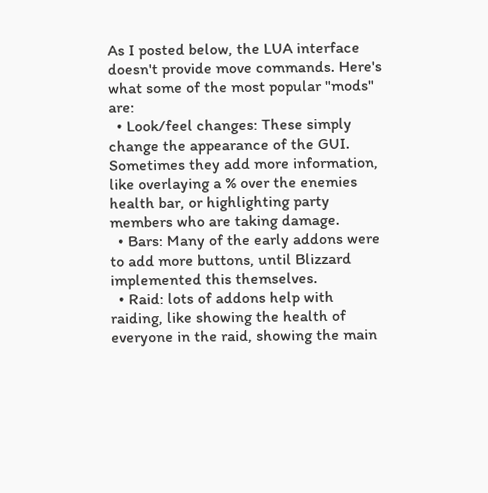As I posted below, the LUA interface doesn't provide move commands. Here's what some of the most popular "mods" are:
  • Look/feel changes: These simply change the appearance of the GUI. Sometimes they add more information, like overlaying a % over the enemies health bar, or highlighting party members who are taking damage.
  • Bars: Many of the early addons were to add more buttons, until Blizzard implemented this themselves.
  • Raid: lots of addons help with raiding, like showing the health of everyone in the raid, showing the main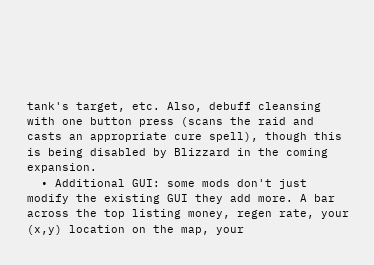tank's target, etc. Also, debuff cleansing with one button press (scans the raid and casts an appropriate cure spell), though this is being disabled by Blizzard in the coming expansion.
  • Additional GUI: some mods don't just modify the existing GUI they add more. A bar across the top listing money, regen rate, your (x,y) location on the map, your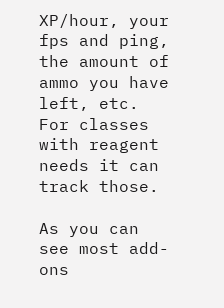XP/hour, your fps and ping, the amount of ammo you have left, etc. For classes with reagent needs it can track those.

As you can see most add-ons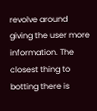revolve around giving the user more information. The closest thing to botting there is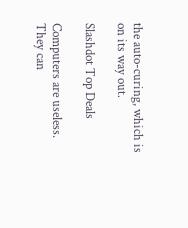the auto-curing, which is on its way out.

Slashdot Top Deals

Computers are useless. They can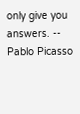only give you answers. -- Pablo Picasso